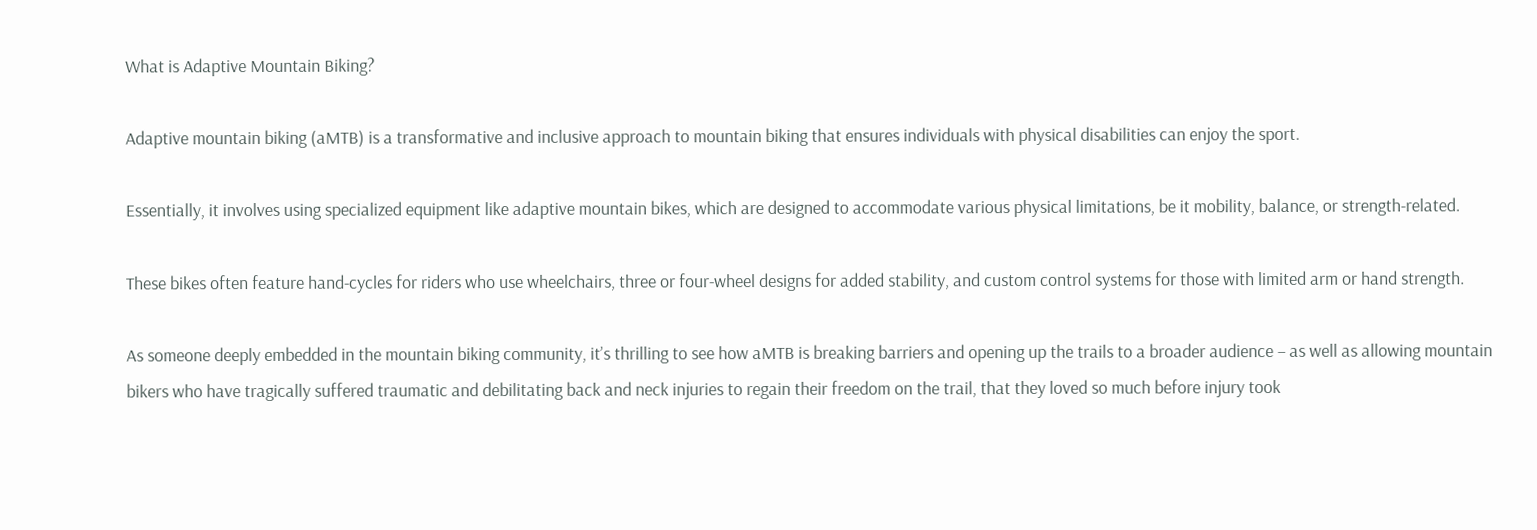What is Adaptive Mountain Biking?

Adaptive mountain biking (aMTB) is a transformative and inclusive approach to mountain biking that ensures individuals with physical disabilities can enjoy the sport.

Essentially, it involves using specialized equipment like adaptive mountain bikes, which are designed to accommodate various physical limitations, be it mobility, balance, or strength-related.

These bikes often feature hand-cycles for riders who use wheelchairs, three or four-wheel designs for added stability, and custom control systems for those with limited arm or hand strength.

As someone deeply embedded in the mountain biking community, it’s thrilling to see how aMTB is breaking barriers and opening up the trails to a broader audience – as well as allowing mountain bikers who have tragically suffered traumatic and debilitating back and neck injuries to regain their freedom on the trail, that they loved so much before injury took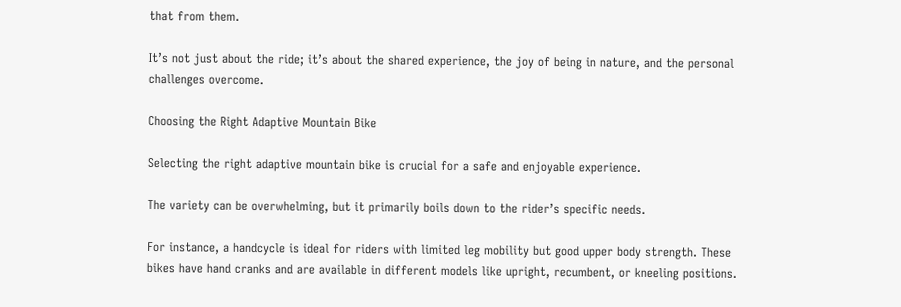that from them.

It’s not just about the ride; it’s about the shared experience, the joy of being in nature, and the personal challenges overcome.

Choosing the Right Adaptive Mountain Bike

Selecting the right adaptive mountain bike is crucial for a safe and enjoyable experience.

The variety can be overwhelming, but it primarily boils down to the rider’s specific needs.

For instance, a handcycle is ideal for riders with limited leg mobility but good upper body strength. These bikes have hand cranks and are available in different models like upright, recumbent, or kneeling positions.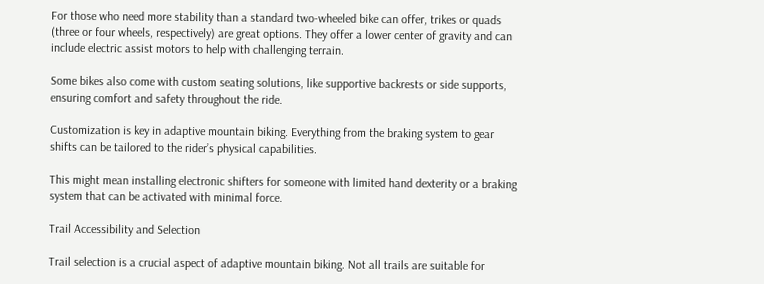For those who need more stability than a standard two-wheeled bike can offer, trikes or quads (three or four wheels, respectively) are great options. They offer a lower center of gravity and can include electric assist motors to help with challenging terrain.

Some bikes also come with custom seating solutions, like supportive backrests or side supports, ensuring comfort and safety throughout the ride.

Customization is key in adaptive mountain biking. Everything from the braking system to gear shifts can be tailored to the rider’s physical capabilities.

This might mean installing electronic shifters for someone with limited hand dexterity or a braking system that can be activated with minimal force.

Trail Accessibility and Selection

Trail selection is a crucial aspect of adaptive mountain biking. Not all trails are suitable for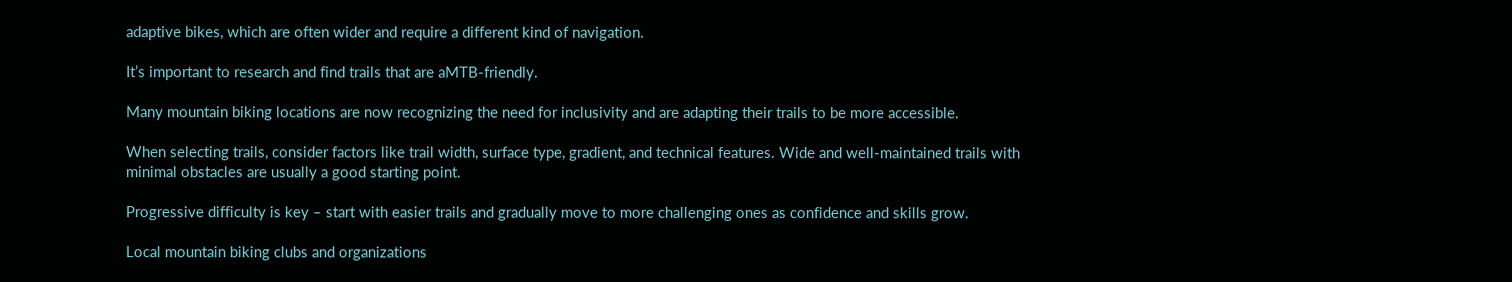adaptive bikes, which are often wider and require a different kind of navigation.

It’s important to research and find trails that are aMTB-friendly.

Many mountain biking locations are now recognizing the need for inclusivity and are adapting their trails to be more accessible.

When selecting trails, consider factors like trail width, surface type, gradient, and technical features. Wide and well-maintained trails with minimal obstacles are usually a good starting point.

Progressive difficulty is key – start with easier trails and gradually move to more challenging ones as confidence and skills grow.

Local mountain biking clubs and organizations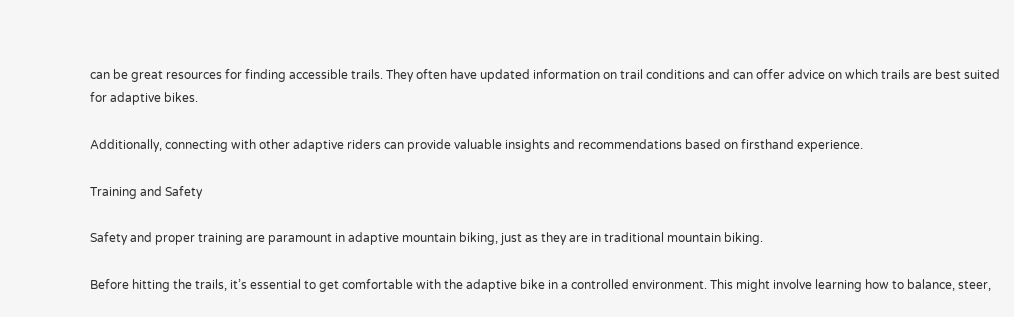can be great resources for finding accessible trails. They often have updated information on trail conditions and can offer advice on which trails are best suited for adaptive bikes.

Additionally, connecting with other adaptive riders can provide valuable insights and recommendations based on firsthand experience.

Training and Safety

Safety and proper training are paramount in adaptive mountain biking, just as they are in traditional mountain biking.

Before hitting the trails, it’s essential to get comfortable with the adaptive bike in a controlled environment. This might involve learning how to balance, steer,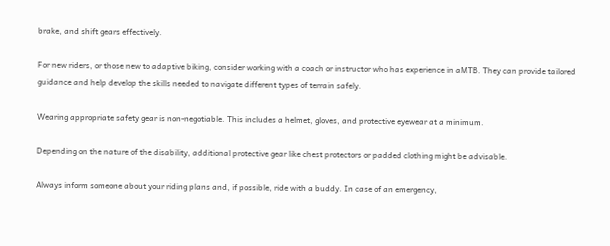brake, and shift gears effectively.

For new riders, or those new to adaptive biking, consider working with a coach or instructor who has experience in aMTB. They can provide tailored guidance and help develop the skills needed to navigate different types of terrain safely.

Wearing appropriate safety gear is non-negotiable. This includes a helmet, gloves, and protective eyewear at a minimum.

Depending on the nature of the disability, additional protective gear like chest protectors or padded clothing might be advisable.

Always inform someone about your riding plans and, if possible, ride with a buddy. In case of an emergency,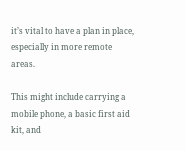it’s vital to have a plan in place, especially in more remote areas.

This might include carrying a mobile phone, a basic first aid kit, and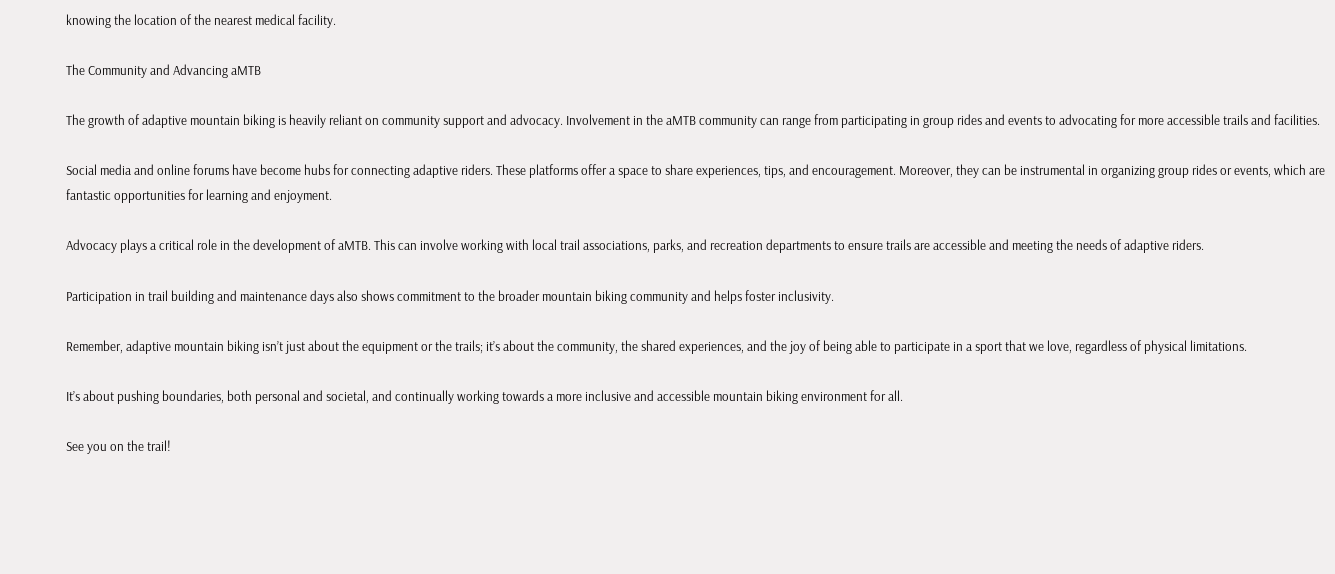knowing the location of the nearest medical facility.

The Community and Advancing aMTB

The growth of adaptive mountain biking is heavily reliant on community support and advocacy. Involvement in the aMTB community can range from participating in group rides and events to advocating for more accessible trails and facilities.

Social media and online forums have become hubs for connecting adaptive riders. These platforms offer a space to share experiences, tips, and encouragement. Moreover, they can be instrumental in organizing group rides or events, which are fantastic opportunities for learning and enjoyment.

Advocacy plays a critical role in the development of aMTB. This can involve working with local trail associations, parks, and recreation departments to ensure trails are accessible and meeting the needs of adaptive riders.

Participation in trail building and maintenance days also shows commitment to the broader mountain biking community and helps foster inclusivity.

Remember, adaptive mountain biking isn’t just about the equipment or the trails; it’s about the community, the shared experiences, and the joy of being able to participate in a sport that we love, regardless of physical limitations.

It’s about pushing boundaries, both personal and societal, and continually working towards a more inclusive and accessible mountain biking environment for all.

See you on the trail!